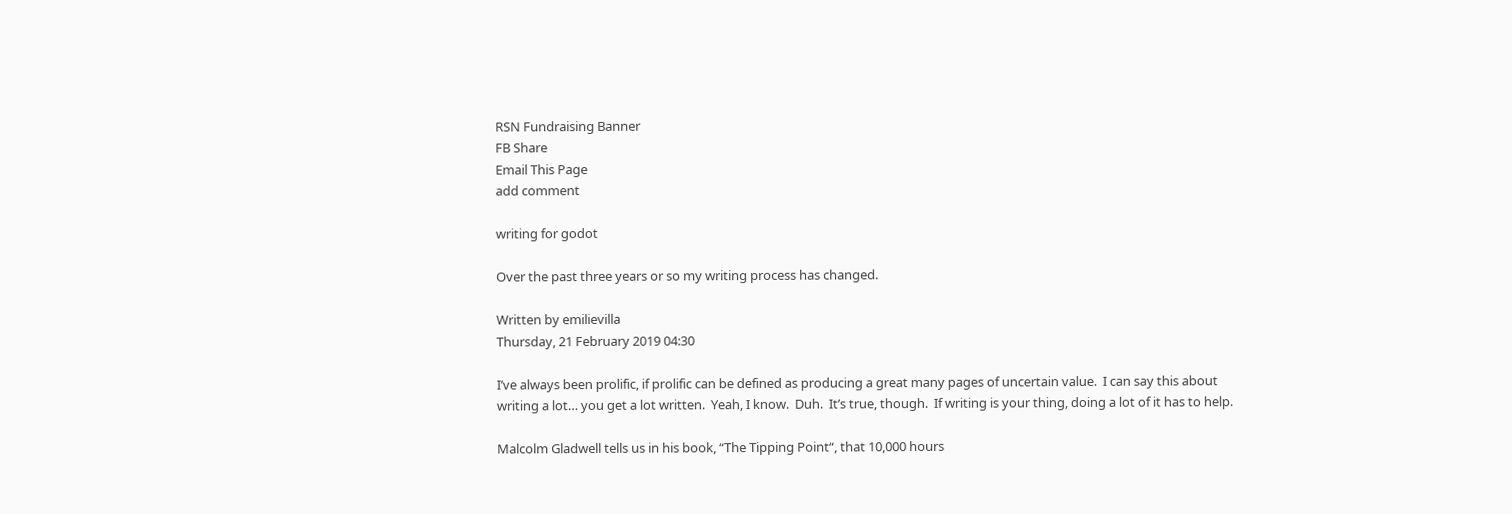RSN Fundraising Banner
FB Share
Email This Page
add comment

writing for godot

Over the past three years or so my writing process has changed.

Written by emilievilla
Thursday, 21 February 2019 04:30

I’ve always been prolific, if prolific can be defined as producing a great many pages of uncertain value.  I can say this about writing a lot… you get a lot written.  Yeah, I know.  Duh.  It’s true, though.  If writing is your thing, doing a lot of it has to help.

Malcolm Gladwell tells us in his book, “The Tipping Point“, that 10,000 hours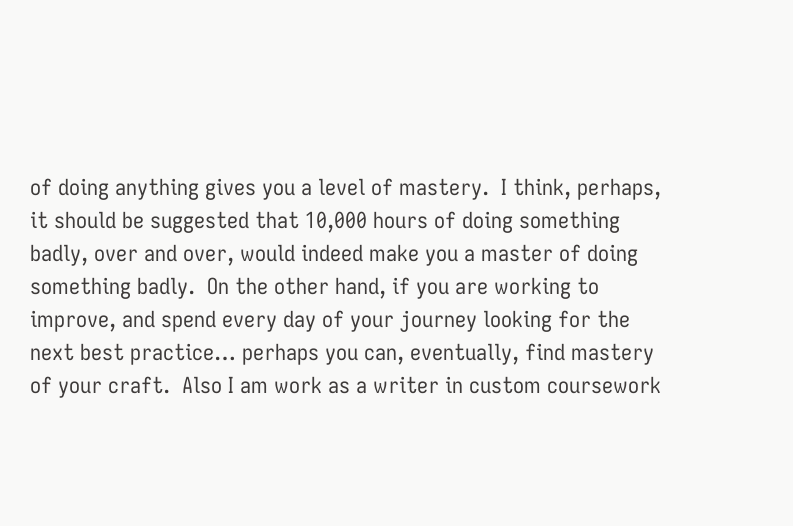of doing anything gives you a level of mastery.  I think, perhaps, it should be suggested that 10,000 hours of doing something badly, over and over, would indeed make you a master of doing something badly.  On the other hand, if you are working to improve, and spend every day of your journey looking for the next best practice… perhaps you can, eventually, find mastery of your craft.  Also I am work as a writer in custom coursework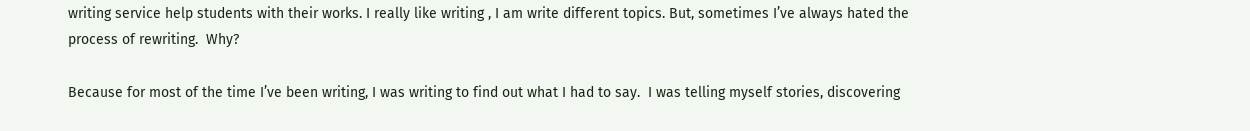writing service help students with their works. I really like writing , I am write different topics. But, sometimes I’ve always hated the process of rewriting.  Why?

Because for most of the time I’ve been writing, I was writing to find out what I had to say.  I was telling myself stories, discovering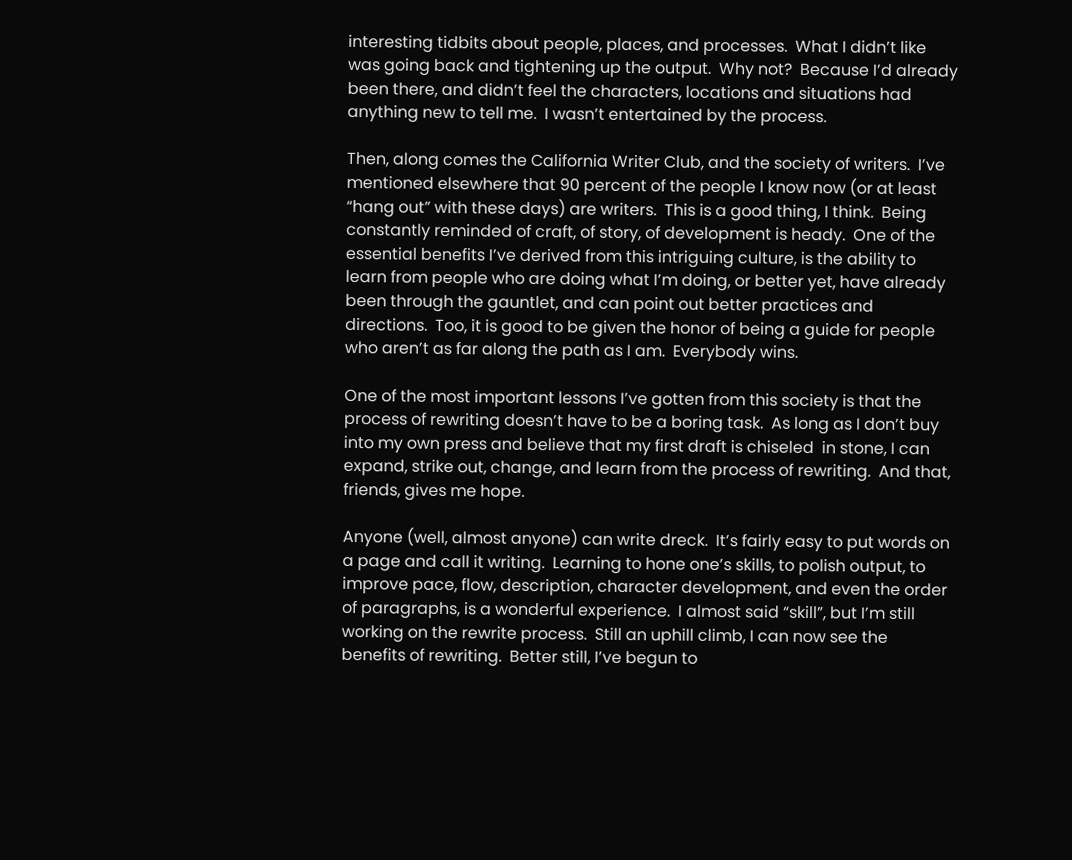interesting tidbits about people, places, and processes.  What I didn’t like was going back and tightening up the output.  Why not?  Because I’d already been there, and didn’t feel the characters, locations and situations had anything new to tell me.  I wasn’t entertained by the process.

Then, along comes the California Writer Club, and the society of writers.  I’ve mentioned elsewhere that 90 percent of the people I know now (or at least “hang out” with these days) are writers.  This is a good thing, I think.  Being constantly reminded of craft, of story, of development is heady.  One of the essential benefits I’ve derived from this intriguing culture, is the ability to learn from people who are doing what I’m doing, or better yet, have already been through the gauntlet, and can point out better practices and directions.  Too, it is good to be given the honor of being a guide for people who aren’t as far along the path as I am.  Everybody wins.

One of the most important lessons I’ve gotten from this society is that the process of rewriting doesn’t have to be a boring task.  As long as I don’t buy into my own press and believe that my first draft is chiseled  in stone, I can expand, strike out, change, and learn from the process of rewriting.  And that, friends, gives me hope.

Anyone (well, almost anyone) can write dreck.  It’s fairly easy to put words on a page and call it writing.  Learning to hone one’s skills, to polish output, to improve pace, flow, description, character development, and even the order of paragraphs, is a wonderful experience.  I almost said “skill”, but I’m still working on the rewrite process.  Still an uphill climb, I can now see the benefits of rewriting.  Better still, I’ve begun to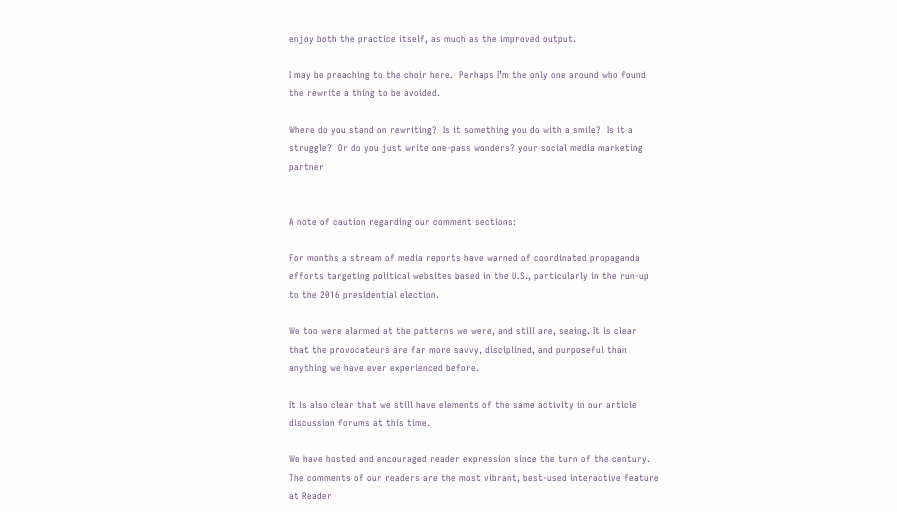enjoy both the practice itself, as much as the improved output.

I may be preaching to the choir here.  Perhaps I’m the only one around who found the rewrite a thing to be avoided.

Where do you stand on rewriting?  Is it something you do with a smile?  Is it a struggle?  Or do you just write one-pass wonders? your social media marketing partner


A note of caution regarding our comment sections:

For months a stream of media reports have warned of coordinated propaganda efforts targeting political websites based in the U.S., particularly in the run-up to the 2016 presidential election.

We too were alarmed at the patterns we were, and still are, seeing. It is clear that the provocateurs are far more savvy, disciplined, and purposeful than anything we have ever experienced before.

It is also clear that we still have elements of the same activity in our article discussion forums at this time.

We have hosted and encouraged reader expression since the turn of the century. The comments of our readers are the most vibrant, best-used interactive feature at Reader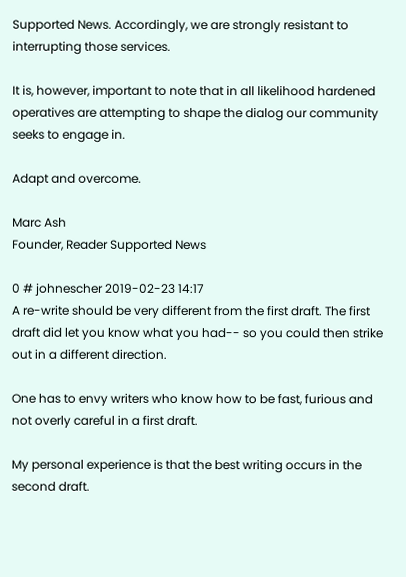Supported News. Accordingly, we are strongly resistant to interrupting those services.

It is, however, important to note that in all likelihood hardened operatives are attempting to shape the dialog our community seeks to engage in.

Adapt and overcome.

Marc Ash
Founder, Reader Supported News

0 # johnescher 2019-02-23 14:17
A re-write should be very different from the first draft. The first draft did let you know what you had-- so you could then strike out in a different direction.

One has to envy writers who know how to be fast, furious and not overly careful in a first draft.

My personal experience is that the best writing occurs in the second draft.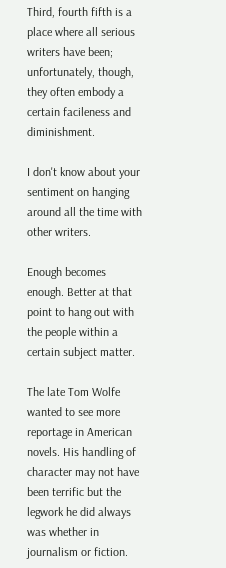Third, fourth fifth is a place where all serious writers have been; unfortunately, though, they often embody a certain facileness and diminishment.

I don't know about your sentiment on hanging around all the time with other writers.

Enough becomes enough. Better at that point to hang out with the people within a certain subject matter.

The late Tom Wolfe wanted to see more reportage in American novels. His handling of character may not have been terrific but the legwork he did always was whether in journalism or fiction.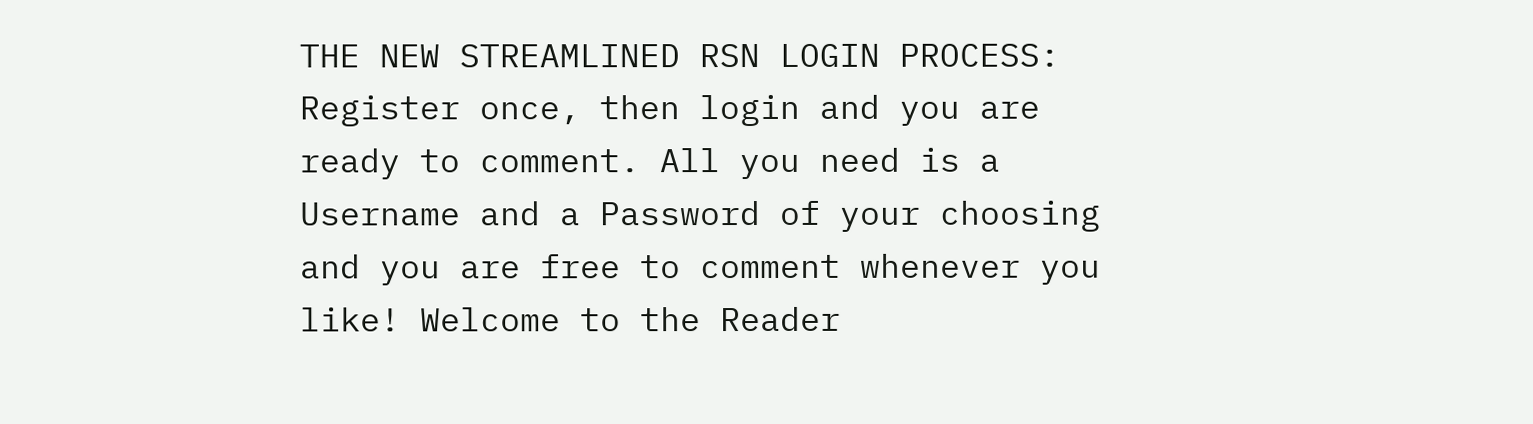THE NEW STREAMLINED RSN LOGIN PROCESS: Register once, then login and you are ready to comment. All you need is a Username and a Password of your choosing and you are free to comment whenever you like! Welcome to the Reader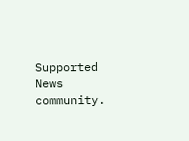Supported News community.